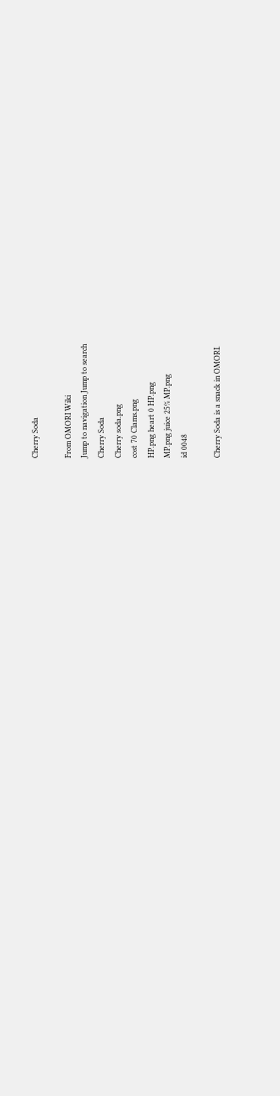Cherry Soda

From OMORI Wiki
Jump to navigation Jump to search
Cherry Soda
Cherry soda.png
cost 70 Clams.png
HP.png heart 0 HP.png
MP.png juice 25% MP.png
id 0048

Cherry Soda is a snack in OMORI.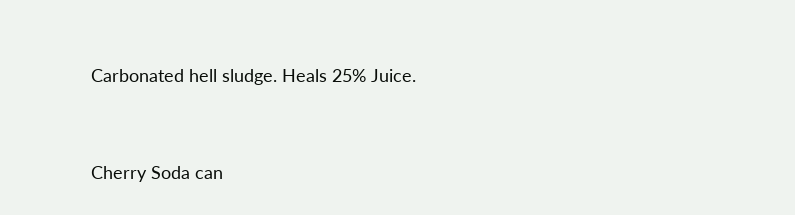Carbonated hell sludge. Heals 25% Juice.


Cherry Soda can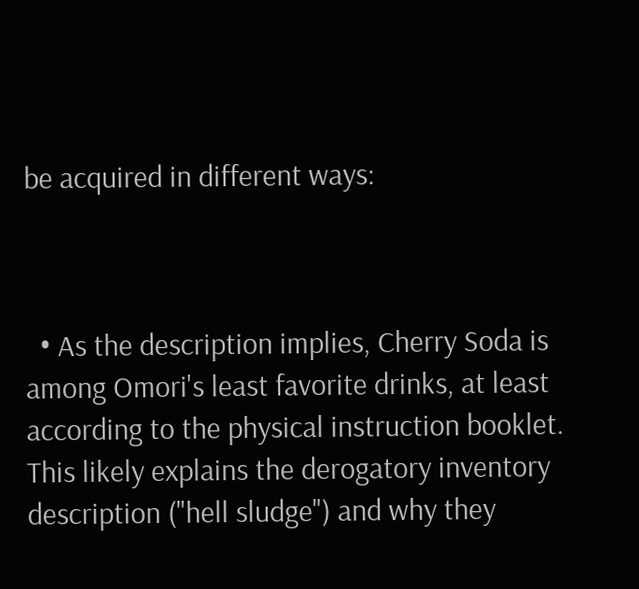be acquired in different ways:



  • As the description implies, Cherry Soda is among Omori's least favorite drinks, at least according to the physical instruction booklet. This likely explains the derogatory inventory description ("hell sludge") and why they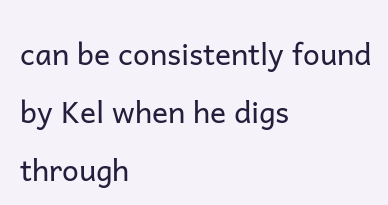can be consistently found by Kel when he digs through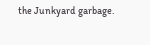the Junkyard garbage.